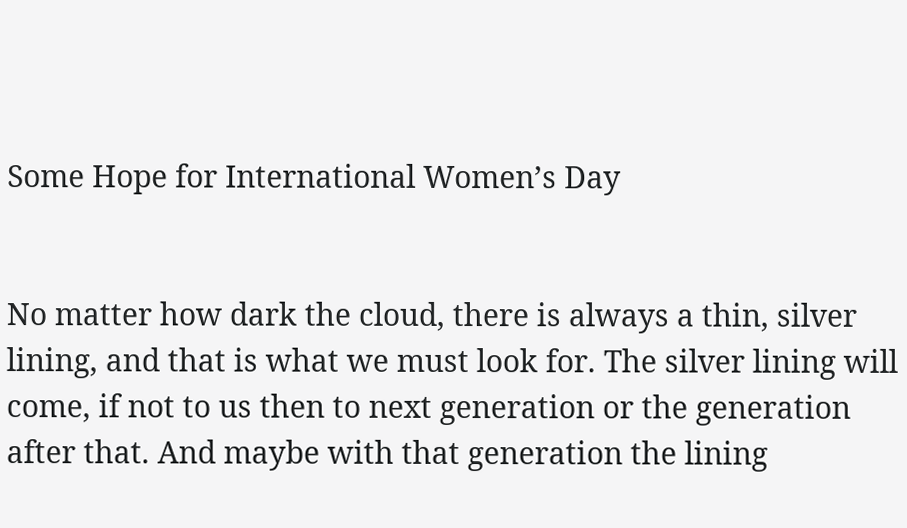Some Hope for International Women’s Day


No matter how dark the cloud, there is always a thin, silver lining, and that is what we must look for. The silver lining will come, if not to us then to next generation or the generation after that. And maybe with that generation the lining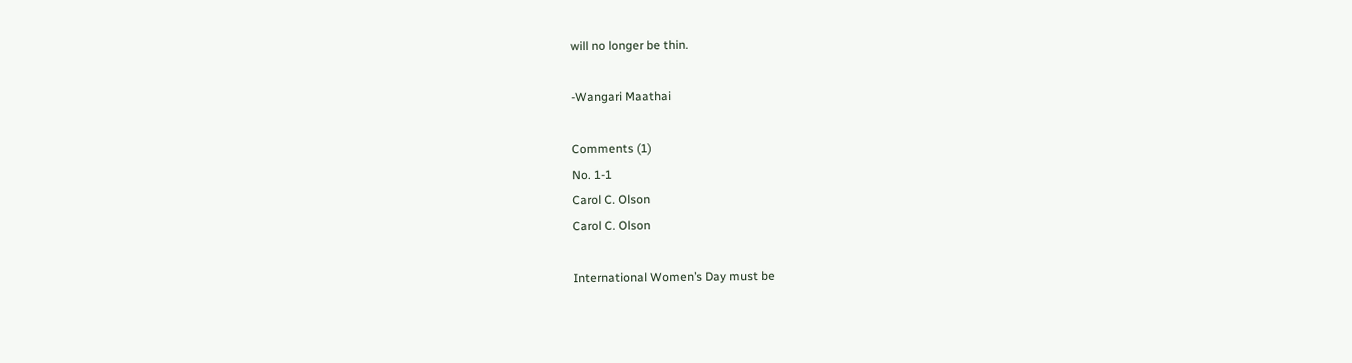will no longer be thin.

-Wangari Maathai

Comments (1)
No. 1-1
Carol C. Olson
Carol C. Olson

International Women’s Day must be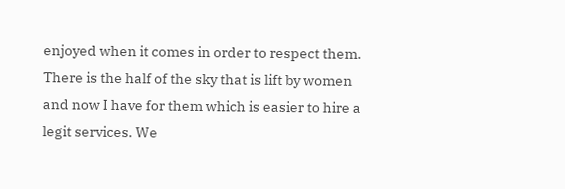enjoyed when it comes in order to respect them. There is the half of the sky that is lift by women and now I have for them which is easier to hire a legit services. We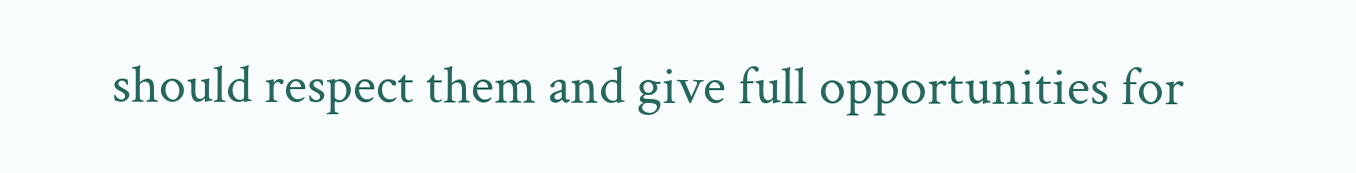should respect them and give full opportunities for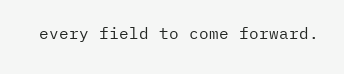every field to come forward.